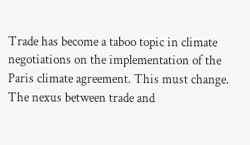Trade has become a taboo topic in climate negotiations on the implementation of the Paris climate agreement. This must change. The nexus between trade and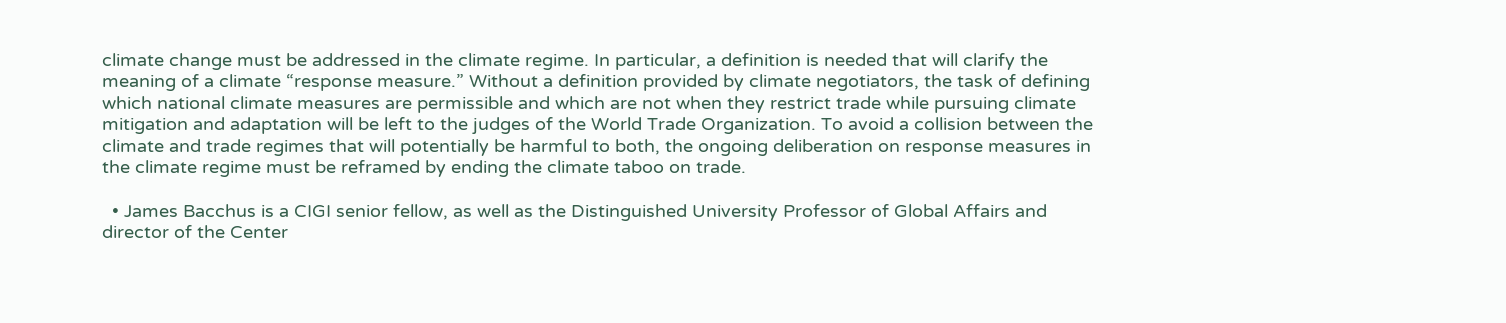climate change must be addressed in the climate regime. In particular, a definition is needed that will clarify the meaning of a climate “response measure.” Without a definition provided by climate negotiators, the task of defining which national climate measures are permissible and which are not when they restrict trade while pursuing climate mitigation and adaptation will be left to the judges of the World Trade Organization. To avoid a collision between the climate and trade regimes that will potentially be harmful to both, the ongoing deliberation on response measures in the climate regime must be reframed by ending the climate taboo on trade.

  • James Bacchus is a CIGI senior fellow, as well as the Distinguished University Professor of Global Affairs and director of the Center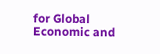for Global Economic and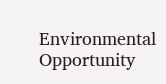Environmental Opportunity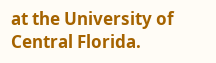at the University of Central Florida.